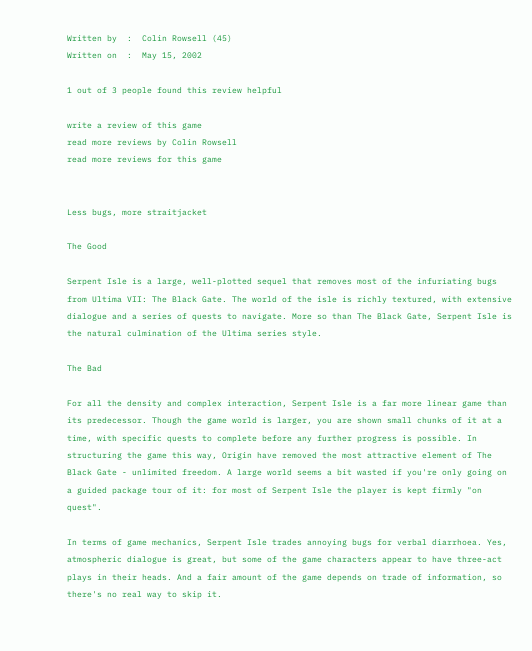Written by  :  Colin Rowsell (45)
Written on  :  May 15, 2002

1 out of 3 people found this review helpful

write a review of this game
read more reviews by Colin Rowsell
read more reviews for this game


Less bugs, more straitjacket

The Good

Serpent Isle is a large, well-plotted sequel that removes most of the infuriating bugs from Ultima VII: The Black Gate. The world of the isle is richly textured, with extensive dialogue and a series of quests to navigate. More so than The Black Gate, Serpent Isle is the natural culmination of the Ultima series style.

The Bad

For all the density and complex interaction, Serpent Isle is a far more linear game than its predecessor. Though the game world is larger, you are shown small chunks of it at a time, with specific quests to complete before any further progress is possible. In structuring the game this way, Origin have removed the most attractive element of The Black Gate - unlimited freedom. A large world seems a bit wasted if you're only going on a guided package tour of it: for most of Serpent Isle the player is kept firmly "on quest".

In terms of game mechanics, Serpent Isle trades annoying bugs for verbal diarrhoea. Yes, atmospheric dialogue is great, but some of the game characters appear to have three-act plays in their heads. And a fair amount of the game depends on trade of information, so there's no real way to skip it.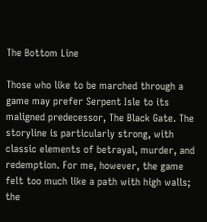The Bottom Line

Those who like to be marched through a game may prefer Serpent Isle to its maligned predecessor, The Black Gate. The storyline is particularly strong, with classic elements of betrayal, murder, and redemption. For me, however, the game felt too much like a path with high walls; the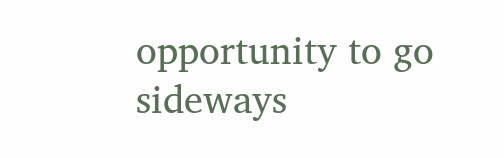opportunity to go sideways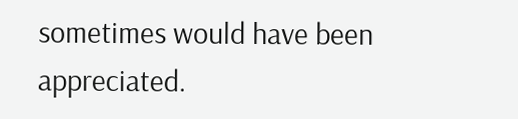sometimes would have been appreciated.